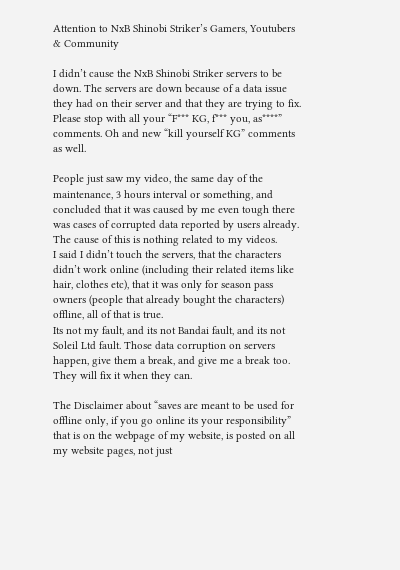Attention to NxB Shinobi Striker’s Gamers, Youtubers & Community

I didn’t cause the NxB Shinobi Striker servers to be down. The servers are down because of a data issue they had on their server and that they are trying to fix.
Please stop with all your “F*** KG, f*** you, as****” comments. Oh and new “kill yourself KG” comments as well.

People just saw my video, the same day of the maintenance, 3 hours interval or something, and concluded that it was caused by me even tough there was cases of corrupted data reported by users already.
The cause of this is nothing related to my videos.
I said I didn’t touch the servers, that the characters didn’t work online (including their related items like hair, clothes etc), that it was only for season pass owners (people that already bought the characters) offline, all of that is true.
Its not my fault, and its not Bandai fault, and its not Soleil Ltd fault. Those data corruption on servers happen, give them a break, and give me a break too. They will fix it when they can.

The Disclaimer about “saves are meant to be used for offline only, if you go online its your responsibility” that is on the webpage of my website, is posted on all my website pages, not just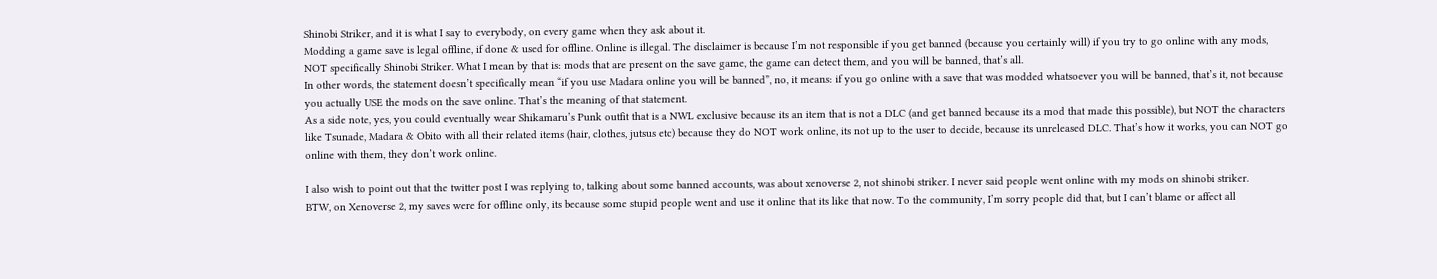Shinobi Striker, and it is what I say to everybody, on every game when they ask about it.
Modding a game save is legal offline, if done & used for offline. Online is illegal. The disclaimer is because I’m not responsible if you get banned (because you certainly will) if you try to go online with any mods, NOT specifically Shinobi Striker. What I mean by that is: mods that are present on the save game, the game can detect them, and you will be banned, that’s all.
In other words, the statement doesn’t specifically mean “if you use Madara online you will be banned”, no, it means: if you go online with a save that was modded whatsoever you will be banned, that’s it, not because you actually USE the mods on the save online. That’s the meaning of that statement.
As a side note, yes, you could eventually wear Shikamaru’s Punk outfit that is a NWL exclusive because its an item that is not a DLC (and get banned because its a mod that made this possible), but NOT the characters like Tsunade, Madara & Obito with all their related items (hair, clothes, jutsus etc) because they do NOT work online, its not up to the user to decide, because its unreleased DLC. That’s how it works, you can NOT go online with them, they don’t work online.

I also wish to point out that the twitter post I was replying to, talking about some banned accounts, was about xenoverse 2, not shinobi striker. I never said people went online with my mods on shinobi striker.
BTW, on Xenoverse 2, my saves were for offline only, its because some stupid people went and use it online that its like that now. To the community, I’m sorry people did that, but I can’t blame or affect all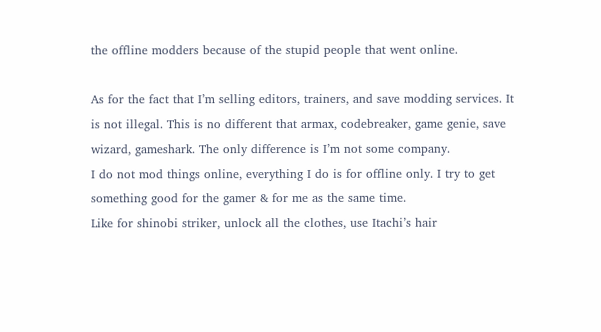the offline modders because of the stupid people that went online.

As for the fact that I’m selling editors, trainers, and save modding services. It is not illegal. This is no different that armax, codebreaker, game genie, save wizard, gameshark. The only difference is I’m not some company.
I do not mod things online, everything I do is for offline only. I try to get something good for the gamer & for me as the same time.
Like for shinobi striker, unlock all the clothes, use Itachi’s hair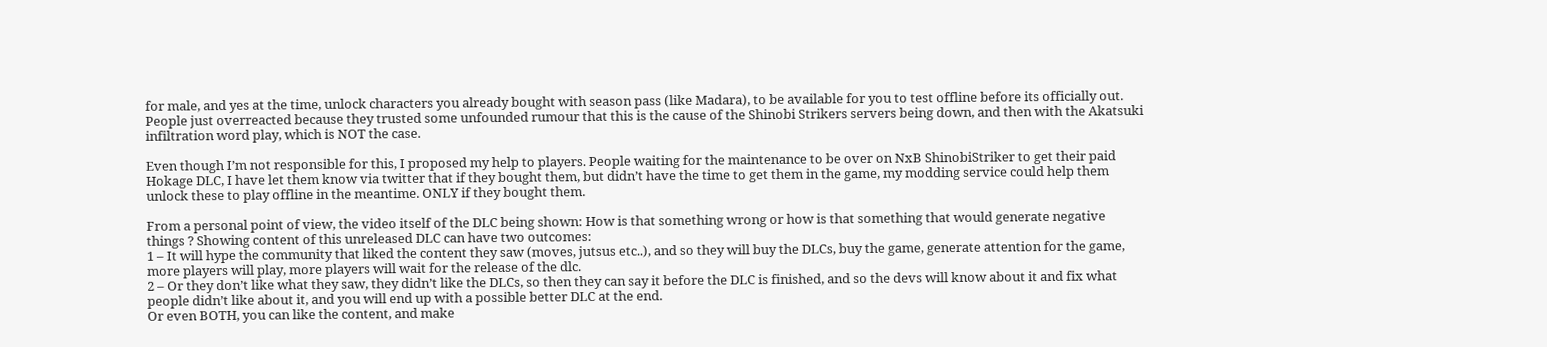for male, and yes at the time, unlock characters you already bought with season pass (like Madara), to be available for you to test offline before its officially out. People just overreacted because they trusted some unfounded rumour that this is the cause of the Shinobi Strikers servers being down, and then with the Akatsuki infiltration word play, which is NOT the case.

Even though I’m not responsible for this, I proposed my help to players. People waiting for the maintenance to be over on NxB ShinobiStriker to get their paid Hokage DLC, I have let them know via twitter that if they bought them, but didn’t have the time to get them in the game, my modding service could help them unlock these to play offline in the meantime. ONLY if they bought them.

From a personal point of view, the video itself of the DLC being shown: How is that something wrong or how is that something that would generate negative things ? Showing content of this unreleased DLC can have two outcomes:
1 – It will hype the community that liked the content they saw (moves, jutsus etc..), and so they will buy the DLCs, buy the game, generate attention for the game, more players will play, more players will wait for the release of the dlc.
2 – Or they don’t like what they saw, they didn’t like the DLCs, so then they can say it before the DLC is finished, and so the devs will know about it and fix what people didn’t like about it, and you will end up with a possible better DLC at the end.
Or even BOTH, you can like the content, and make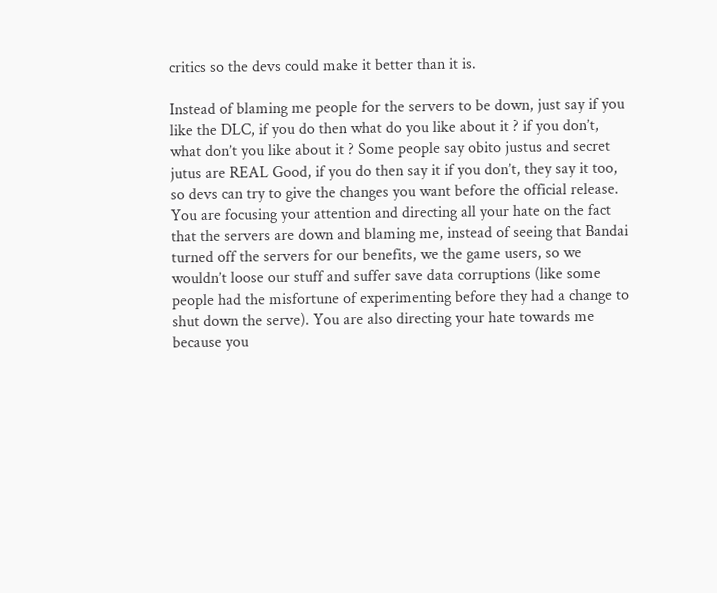critics so the devs could make it better than it is.

Instead of blaming me people for the servers to be down, just say if you like the DLC, if you do then what do you like about it ? if you don’t, what don’t you like about it ? Some people say obito justus and secret jutus are REAL Good, if you do then say it if you don’t, they say it too, so devs can try to give the changes you want before the official release.
You are focusing your attention and directing all your hate on the fact that the servers are down and blaming me, instead of seeing that Bandai turned off the servers for our benefits, we the game users, so we wouldn’t loose our stuff and suffer save data corruptions (like some people had the misfortune of experimenting before they had a change to shut down the serve). You are also directing your hate towards me because you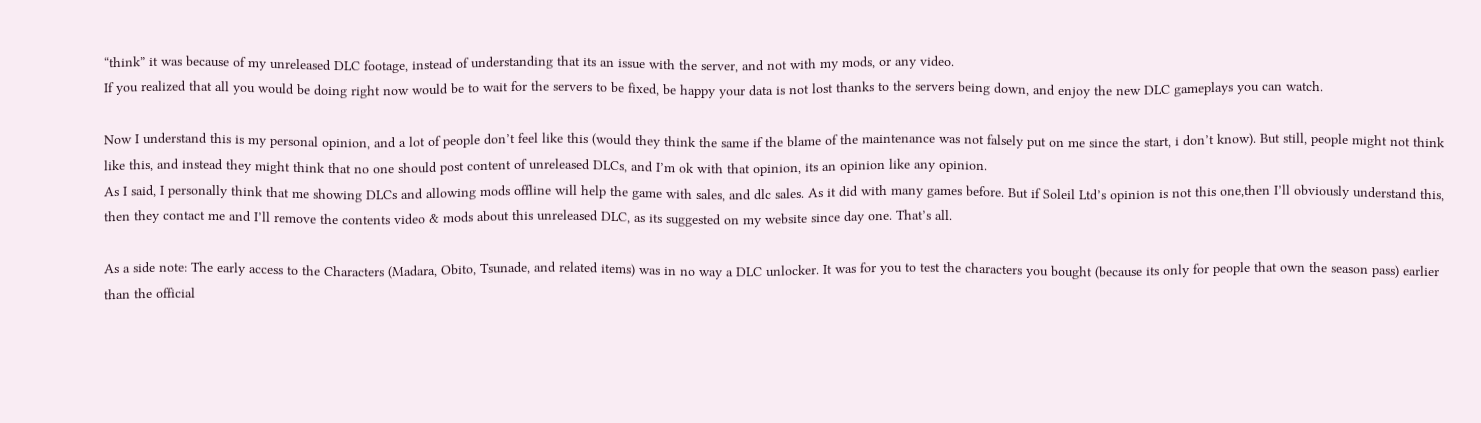“think” it was because of my unreleased DLC footage, instead of understanding that its an issue with the server, and not with my mods, or any video.
If you realized that all you would be doing right now would be to wait for the servers to be fixed, be happy your data is not lost thanks to the servers being down, and enjoy the new DLC gameplays you can watch.

Now I understand this is my personal opinion, and a lot of people don’t feel like this (would they think the same if the blame of the maintenance was not falsely put on me since the start, i don’t know). But still, people might not think like this, and instead they might think that no one should post content of unreleased DLCs, and I’m ok with that opinion, its an opinion like any opinion.
As I said, I personally think that me showing DLCs and allowing mods offline will help the game with sales, and dlc sales. As it did with many games before. But if Soleil Ltd’s opinion is not this one,then I’ll obviously understand this, then they contact me and I’ll remove the contents video & mods about this unreleased DLC, as its suggested on my website since day one. That’s all.

As a side note: The early access to the Characters (Madara, Obito, Tsunade, and related items) was in no way a DLC unlocker. It was for you to test the characters you bought (because its only for people that own the season pass) earlier than the official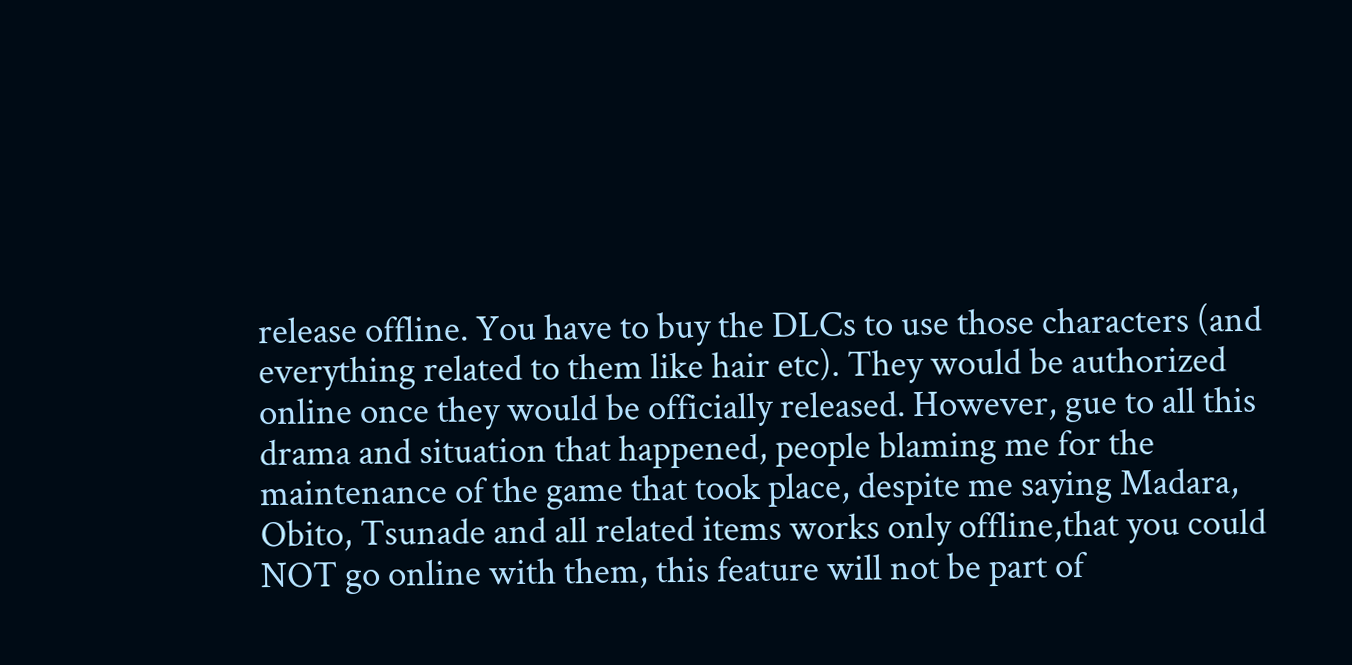release offline. You have to buy the DLCs to use those characters (and everything related to them like hair etc). They would be authorized online once they would be officially released. However, gue to all this drama and situation that happened, people blaming me for the maintenance of the game that took place, despite me saying Madara, Obito, Tsunade and all related items works only offline,that you could NOT go online with them, this feature will not be part of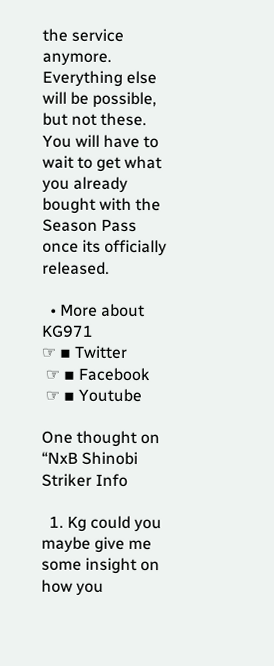the service anymore. Everything else will be possible, but not these. You will have to wait to get what you already bought with the Season Pass once its officially released.

  • More about KG971
☞ ▪ Twitter
 ☞ ▪ Facebook
 ☞ ▪ Youtube

One thought on “NxB Shinobi Striker Info

  1. Kg could you maybe give me some insight on how you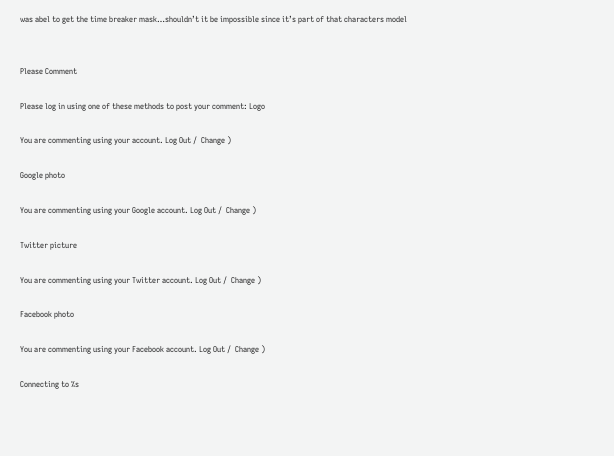was abel to get the time breaker mask…shouldn’t it be impossible since it’s part of that characters model


Please Comment

Please log in using one of these methods to post your comment: Logo

You are commenting using your account. Log Out /  Change )

Google photo

You are commenting using your Google account. Log Out /  Change )

Twitter picture

You are commenting using your Twitter account. Log Out /  Change )

Facebook photo

You are commenting using your Facebook account. Log Out /  Change )

Connecting to %s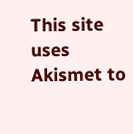This site uses Akismet to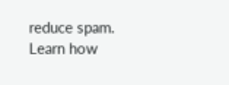reduce spam. Learn how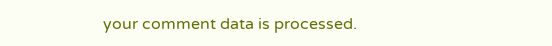your comment data is processed.